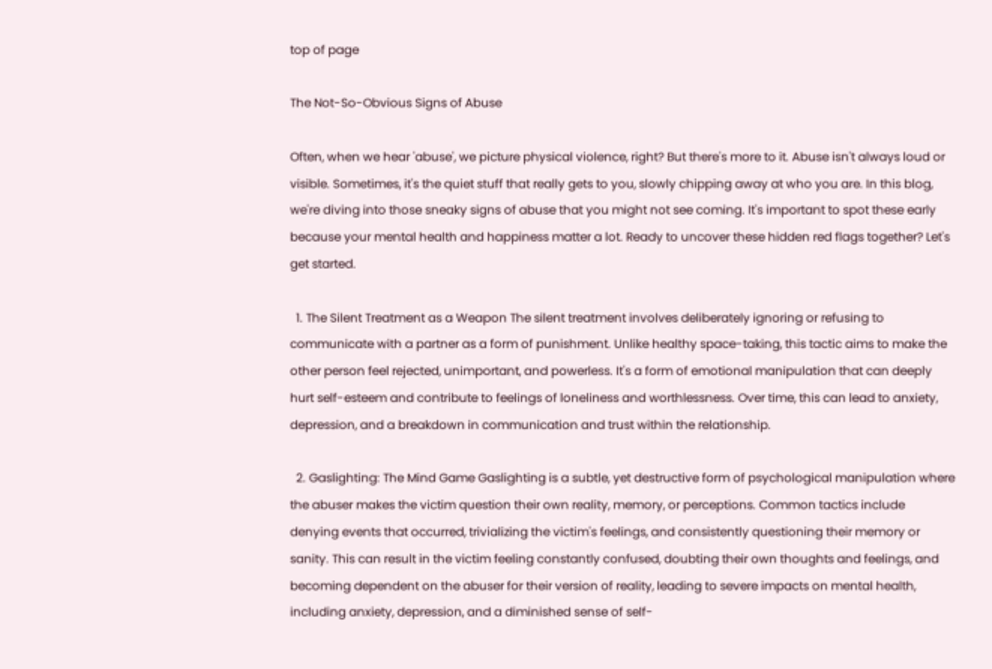top of page

The Not-So-Obvious Signs of Abuse

Often, when we hear 'abuse', we picture physical violence, right? But there's more to it. Abuse isn't always loud or visible. Sometimes, it's the quiet stuff that really gets to you, slowly chipping away at who you are. In this blog, we're diving into those sneaky signs of abuse that you might not see coming. It's important to spot these early because your mental health and happiness matter a lot. Ready to uncover these hidden red flags together? Let's get started.

  1. The Silent Treatment as a Weapon The silent treatment involves deliberately ignoring or refusing to communicate with a partner as a form of punishment. Unlike healthy space-taking, this tactic aims to make the other person feel rejected, unimportant, and powerless. It's a form of emotional manipulation that can deeply hurt self-esteem and contribute to feelings of loneliness and worthlessness. Over time, this can lead to anxiety, depression, and a breakdown in communication and trust within the relationship.

  2. Gaslighting: The Mind Game Gaslighting is a subtle, yet destructive form of psychological manipulation where the abuser makes the victim question their own reality, memory, or perceptions. Common tactics include denying events that occurred, trivializing the victim's feelings, and consistently questioning their memory or sanity. This can result in the victim feeling constantly confused, doubting their own thoughts and feelings, and becoming dependent on the abuser for their version of reality, leading to severe impacts on mental health, including anxiety, depression, and a diminished sense of self-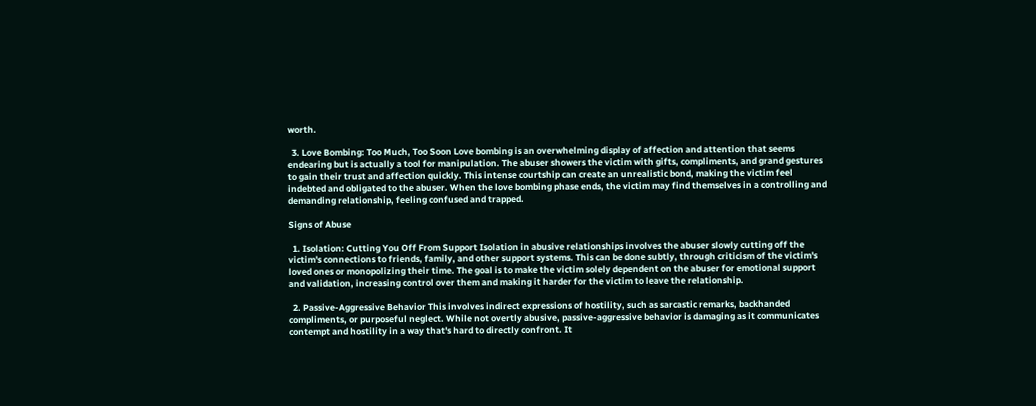worth.

  3. Love Bombing: Too Much, Too Soon Love bombing is an overwhelming display of affection and attention that seems endearing but is actually a tool for manipulation. The abuser showers the victim with gifts, compliments, and grand gestures to gain their trust and affection quickly. This intense courtship can create an unrealistic bond, making the victim feel indebted and obligated to the abuser. When the love bombing phase ends, the victim may find themselves in a controlling and demanding relationship, feeling confused and trapped.

Signs of Abuse

  1. Isolation: Cutting You Off From Support Isolation in abusive relationships involves the abuser slowly cutting off the victim's connections to friends, family, and other support systems. This can be done subtly, through criticism of the victim's loved ones or monopolizing their time. The goal is to make the victim solely dependent on the abuser for emotional support and validation, increasing control over them and making it harder for the victim to leave the relationship.

  2. Passive-Aggressive Behavior This involves indirect expressions of hostility, such as sarcastic remarks, backhanded compliments, or purposeful neglect. While not overtly abusive, passive-aggressive behavior is damaging as it communicates contempt and hostility in a way that's hard to directly confront. It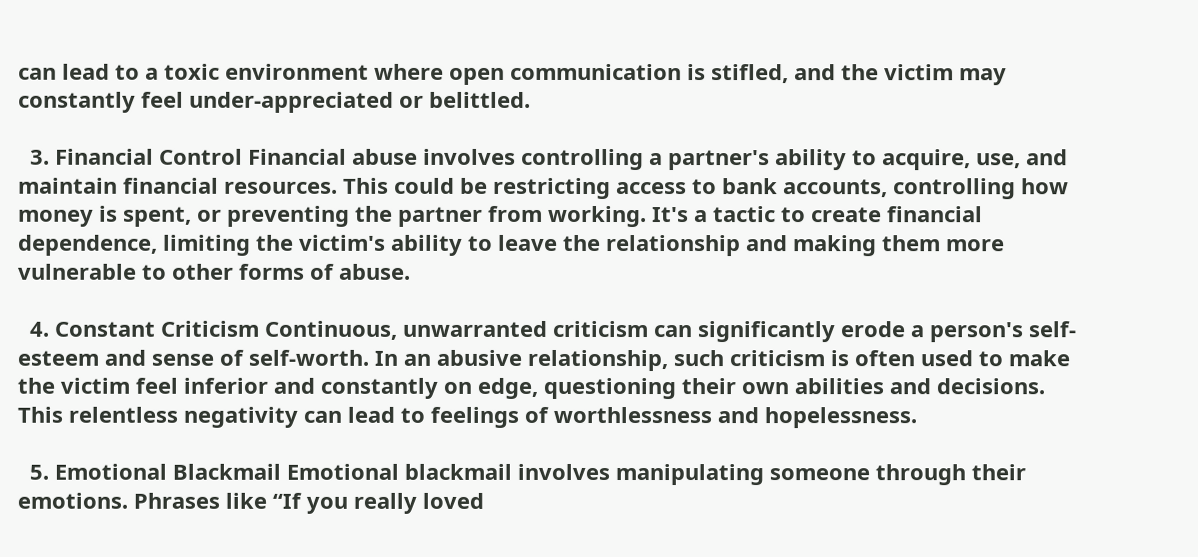can lead to a toxic environment where open communication is stifled, and the victim may constantly feel under-appreciated or belittled.

  3. Financial Control Financial abuse involves controlling a partner's ability to acquire, use, and maintain financial resources. This could be restricting access to bank accounts, controlling how money is spent, or preventing the partner from working. It's a tactic to create financial dependence, limiting the victim's ability to leave the relationship and making them more vulnerable to other forms of abuse.

  4. Constant Criticism Continuous, unwarranted criticism can significantly erode a person's self-esteem and sense of self-worth. In an abusive relationship, such criticism is often used to make the victim feel inferior and constantly on edge, questioning their own abilities and decisions. This relentless negativity can lead to feelings of worthlessness and hopelessness.

  5. Emotional Blackmail Emotional blackmail involves manipulating someone through their emotions. Phrases like “If you really loved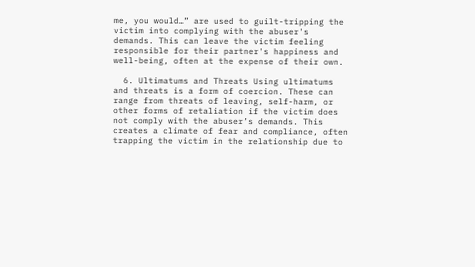me, you would…” are used to guilt-tripping the victim into complying with the abuser's demands. This can leave the victim feeling responsible for their partner's happiness and well-being, often at the expense of their own.

  6. Ultimatums and Threats Using ultimatums and threats is a form of coercion. These can range from threats of leaving, self-harm, or other forms of retaliation if the victim does not comply with the abuser’s demands. This creates a climate of fear and compliance, often trapping the victim in the relationship due to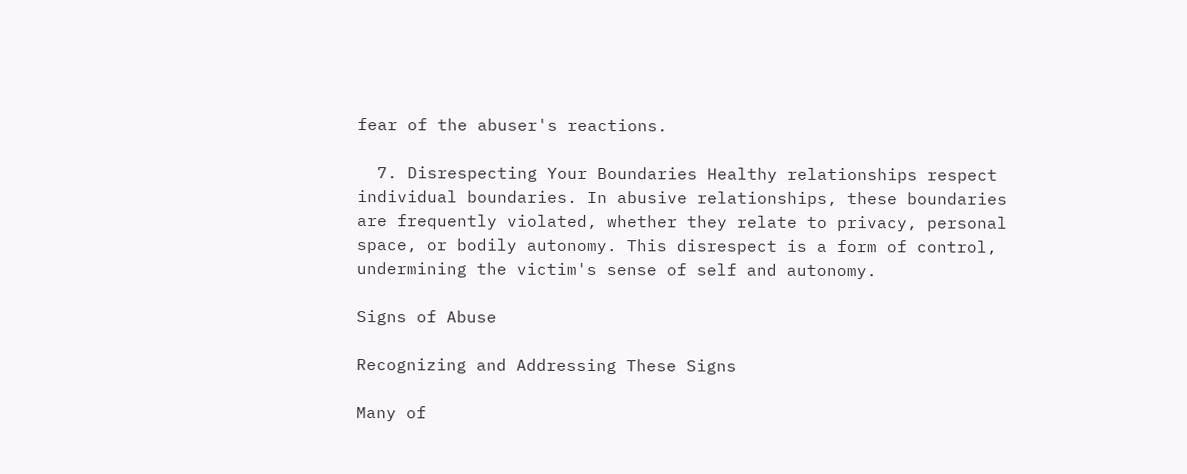fear of the abuser's reactions.

  7. Disrespecting Your Boundaries Healthy relationships respect individual boundaries. In abusive relationships, these boundaries are frequently violated, whether they relate to privacy, personal space, or bodily autonomy. This disrespect is a form of control, undermining the victim's sense of self and autonomy.

Signs of Abuse

Recognizing and Addressing These Signs

Many of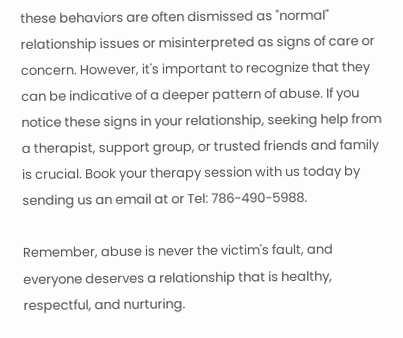these behaviors are often dismissed as "normal" relationship issues or misinterpreted as signs of care or concern. However, it's important to recognize that they can be indicative of a deeper pattern of abuse. If you notice these signs in your relationship, seeking help from a therapist, support group, or trusted friends and family is crucial. Book your therapy session with us today by sending us an email at or Tel: 786-490-5988.

Remember, abuse is never the victim's fault, and everyone deserves a relationship that is healthy, respectful, and nurturing.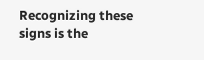Recognizing these signs is the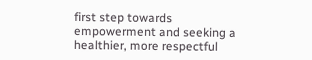first step towards empowerment and seeking a healthier, more respectful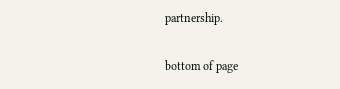partnership.


bottom of page